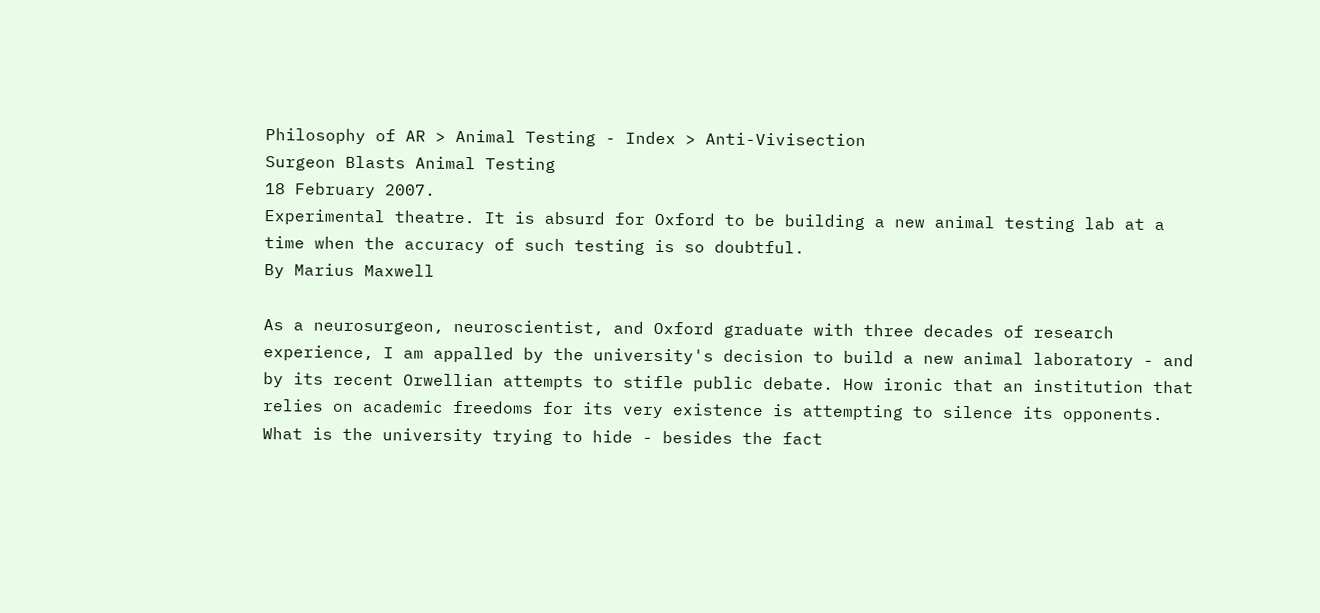Philosophy of AR > Animal Testing - Index > Anti-Vivisection
Surgeon Blasts Animal Testing
18 February 2007.
Experimental theatre. It is absurd for Oxford to be building a new animal testing lab at a time when the accuracy of such testing is so doubtful.
By Marius Maxwell

As a neurosurgeon, neuroscientist, and Oxford graduate with three decades of research experience, I am appalled by the university's decision to build a new animal laboratory - and by its recent Orwellian attempts to stifle public debate. How ironic that an institution that relies on academic freedoms for its very existence is attempting to silence its opponents. What is the university trying to hide - besides the fact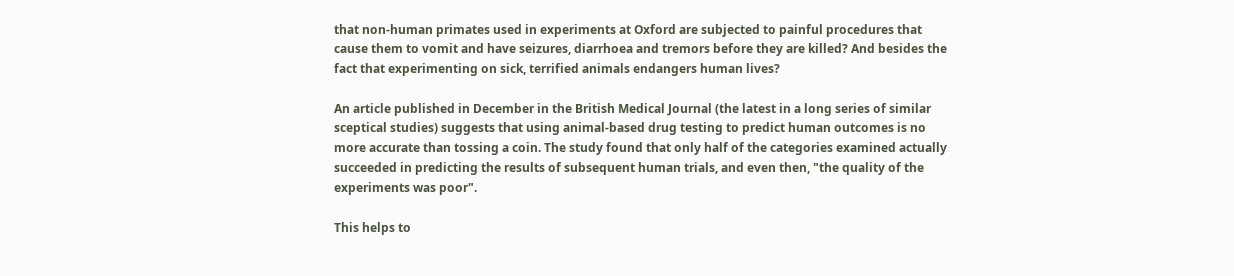that non-human primates used in experiments at Oxford are subjected to painful procedures that cause them to vomit and have seizures, diarrhoea and tremors before they are killed? And besides the fact that experimenting on sick, terrified animals endangers human lives?

An article published in December in the British Medical Journal (the latest in a long series of similar sceptical studies) suggests that using animal-based drug testing to predict human outcomes is no more accurate than tossing a coin. The study found that only half of the categories examined actually succeeded in predicting the results of subsequent human trials, and even then, "the quality of the experiments was poor".

This helps to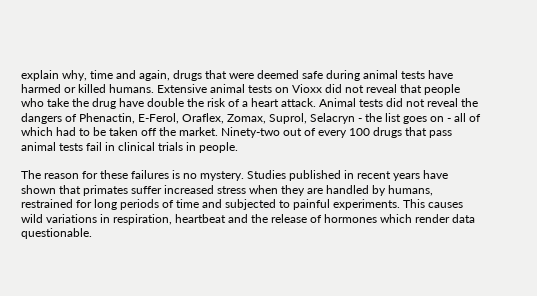explain why, time and again, drugs that were deemed safe during animal tests have harmed or killed humans. Extensive animal tests on Vioxx did not reveal that people who take the drug have double the risk of a heart attack. Animal tests did not reveal the dangers of Phenactin, E-Ferol, Oraflex, Zomax, Suprol, Selacryn - the list goes on - all of which had to be taken off the market. Ninety-two out of every 100 drugs that pass animal tests fail in clinical trials in people.

The reason for these failures is no mystery. Studies published in recent years have shown that primates suffer increased stress when they are handled by humans, restrained for long periods of time and subjected to painful experiments. This causes wild variations in respiration, heartbeat and the release of hormones which render data questionable.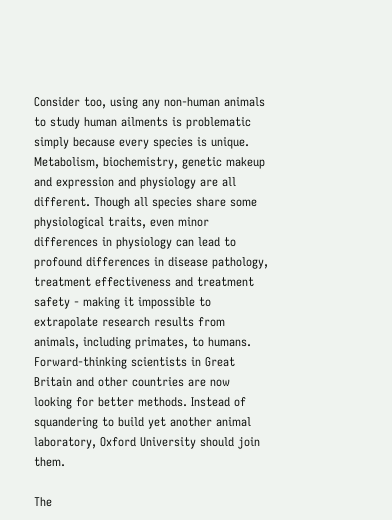Consider too, using any non-human animals to study human ailments is problematic simply because every species is unique. Metabolism, biochemistry, genetic makeup and expression and physiology are all different. Though all species share some physiological traits, even minor differences in physiology can lead to profound differences in disease pathology, treatment effectiveness and treatment safety - making it impossible to extrapolate research results from animals, including primates, to humans.
Forward-thinking scientists in Great Britain and other countries are now looking for better methods. Instead of squandering to build yet another animal laboratory, Oxford University should join them.

The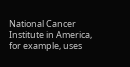National Cancer Institute in America, for example, uses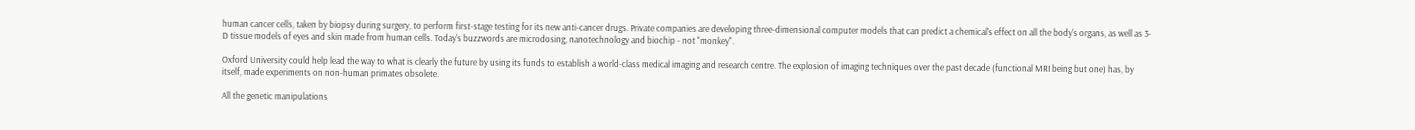human cancer cells, taken by biopsy during surgery, to perform first-stage testing for its new anti-cancer drugs. Private companies are developing three-dimensional computer models that can predict a chemical's effect on all the body's organs, as well as 3-D tissue models of eyes and skin made from human cells. Today's buzzwords are microdosing, nanotechnology and biochip - not "monkey".

Oxford University could help lead the way to what is clearly the future by using its funds to establish a world-class medical imaging and research centre. The explosion of imaging techniques over the past decade (functional MRI being but one) has, by itself, made experiments on non-human primates obsolete.

All the genetic manipulations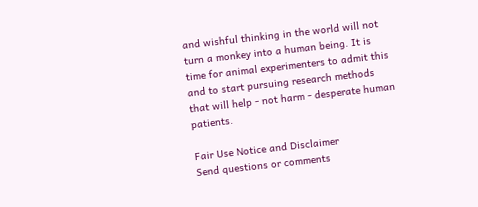and wishful thinking in the world will not turn a monkey into a human being. It is time for animal experimenters to admit this and to start pursuing research methods that will help - not harm - desperate human patients.

Fair Use Notice and Disclaimer
Send questions or comments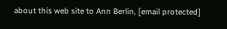about this web site to Ann Berlin, [email protected]